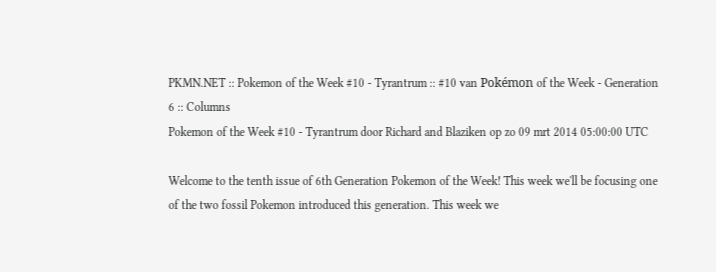PKMN.NET :: Pokemon of the Week #10 - Tyrantrum :: #10 van Pokémon of the Week - Generation 6 :: Columns
Pokemon of the Week #10 - Tyrantrum door Richard and Blaziken op zo 09 mrt 2014 05:00:00 UTC

Welcome to the tenth issue of 6th Generation Pokemon of the Week! This week we'll be focusing one of the two fossil Pokemon introduced this generation. This week we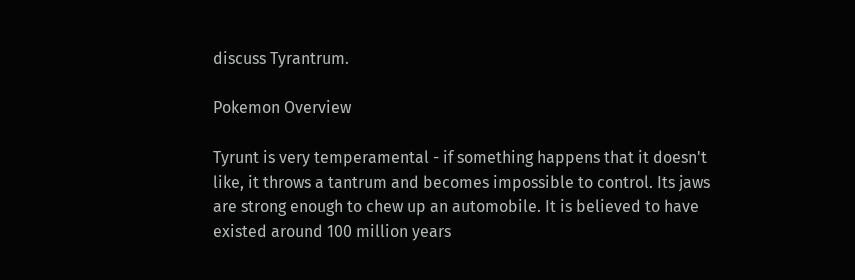discuss Tyrantrum.

Pokemon Overview

Tyrunt is very temperamental - if something happens that it doesn't like, it throws a tantrum and becomes impossible to control. Its jaws are strong enough to chew up an automobile. It is believed to have existed around 100 million years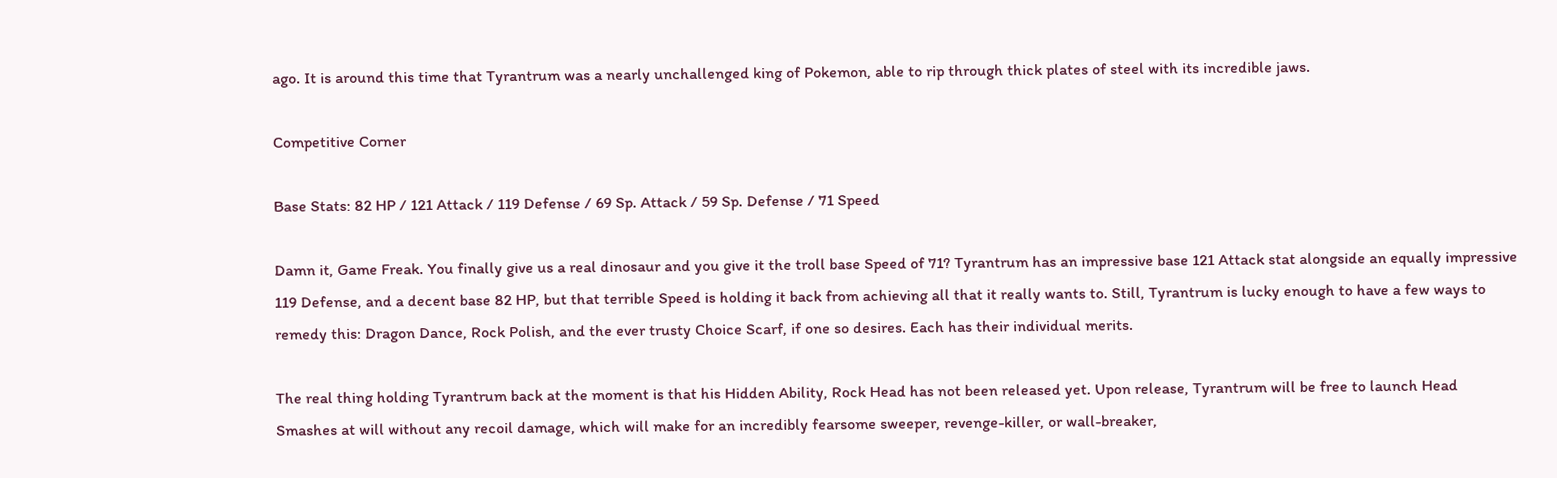ago. It is around this time that Tyrantrum was a nearly unchallenged king of Pokemon, able to rip through thick plates of steel with its incredible jaws.

Competitive Corner

Base Stats: 82 HP / 121 Attack / 119 Defense / 69 Sp. Attack / 59 Sp. Defense / 71 Speed

Damn it, Game Freak. You finally give us a real dinosaur and you give it the troll base Speed of 71? Tyrantrum has an impressive base 121 Attack stat alongside an equally impressive 119 Defense, and a decent base 82 HP, but that terrible Speed is holding it back from achieving all that it really wants to. Still, Tyrantrum is lucky enough to have a few ways to remedy this: Dragon Dance, Rock Polish, and the ever trusty Choice Scarf, if one so desires. Each has their individual merits.

The real thing holding Tyrantrum back at the moment is that his Hidden Ability, Rock Head has not been released yet. Upon release, Tyrantrum will be free to launch Head Smashes at will without any recoil damage, which will make for an incredibly fearsome sweeper, revenge-killer, or wall-breaker,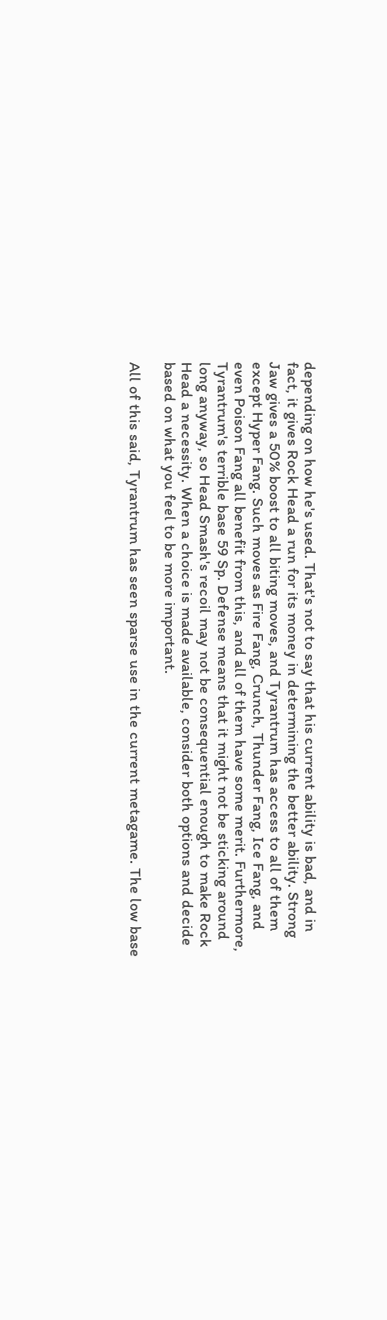depending on how he's used. That's not to say that his current ability is bad, and in fact, it gives Rock Head a run for its money in determining the better ability. Strong Jaw gives a 50% boost to all biting moves, and Tyrantrum has access to all of them except Hyper Fang. Such moves as Fire Fang, Crunch, Thunder Fang, Ice Fang, and even Poison Fang all benefit from this, and all of them have some merit. Furthermore, Tyrantrum's terrible base 59 Sp. Defense means that it might not be sticking around long anyway, so Head Smash's recoil may not be consequential enough to make Rock Head a necessity. When a choice is made available, consider both options and decide based on what you feel to be more important.

All of this said, Tyrantrum has seen sparse use in the current metagame. The low base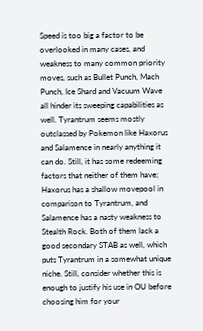Speed is too big a factor to be overlooked in many cases, and weakness to many common priority moves, such as Bullet Punch, Mach Punch, Ice Shard and Vacuum Wave all hinder its sweeping capabilities as well. Tyrantrum seems mostly outclassed by Pokemon like Haxorus and Salamence in nearly anything it can do. Still, it has some redeeming factors that neither of them have; Haxorus has a shallow movepool in comparison to Tyrantrum, and Salamence has a nasty weakness to Stealth Rock. Both of them lack a good secondary STAB as well, which puts Tyrantrum in a somewhat unique niche. Still, consider whether this is enough to justify his use in OU before choosing him for your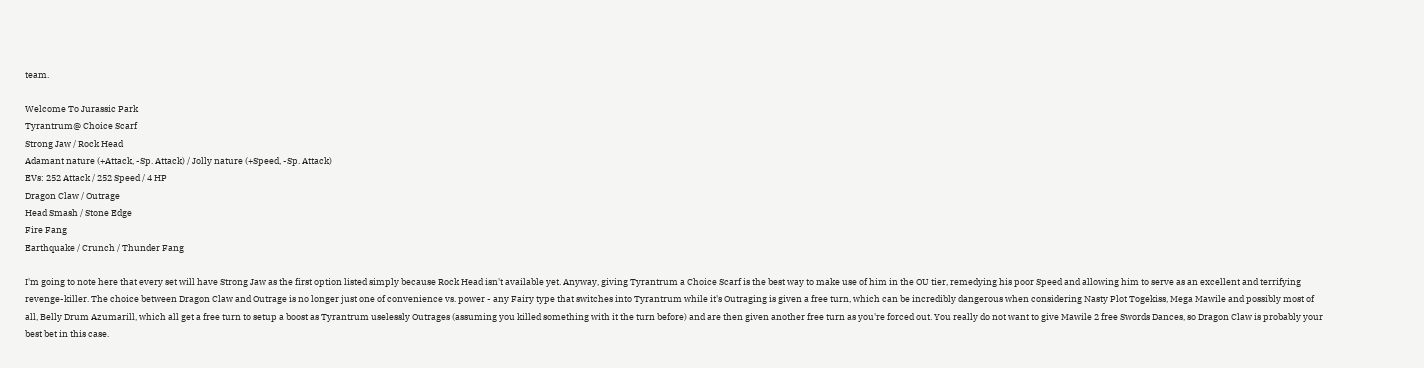team.

Welcome To Jurassic Park
Tyrantrum@ Choice Scarf
Strong Jaw / Rock Head
Adamant nature (+Attack, -Sp. Attack) / Jolly nature (+Speed, -Sp. Attack)
EVs: 252 Attack / 252 Speed / 4 HP
Dragon Claw / Outrage
Head Smash / Stone Edge
Fire Fang
Earthquake / Crunch / Thunder Fang

I'm going to note here that every set will have Strong Jaw as the first option listed simply because Rock Head isn't available yet. Anyway, giving Tyrantrum a Choice Scarf is the best way to make use of him in the OU tier, remedying his poor Speed and allowing him to serve as an excellent and terrifying revenge-killer. The choice between Dragon Claw and Outrage is no longer just one of convenience vs. power - any Fairy type that switches into Tyrantrum while it's Outraging is given a free turn, which can be incredibly dangerous when considering Nasty Plot Togekiss, Mega Mawile and possibly most of all, Belly Drum Azumarill, which all get a free turn to setup a boost as Tyrantrum uselessly Outrages (assuming you killed something with it the turn before) and are then given another free turn as you're forced out. You really do not want to give Mawile 2 free Swords Dances, so Dragon Claw is probably your best bet in this case.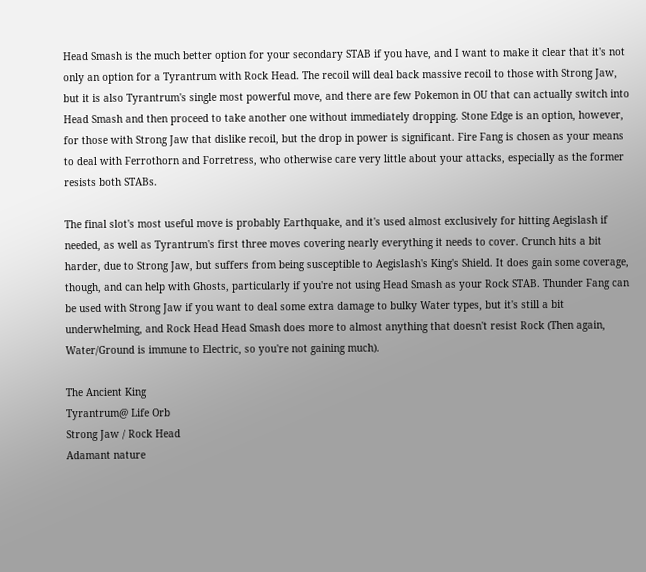Head Smash is the much better option for your secondary STAB if you have, and I want to make it clear that it's not only an option for a Tyrantrum with Rock Head. The recoil will deal back massive recoil to those with Strong Jaw, but it is also Tyrantrum's single most powerful move, and there are few Pokemon in OU that can actually switch into Head Smash and then proceed to take another one without immediately dropping. Stone Edge is an option, however, for those with Strong Jaw that dislike recoil, but the drop in power is significant. Fire Fang is chosen as your means to deal with Ferrothorn and Forretress, who otherwise care very little about your attacks, especially as the former resists both STABs.

The final slot's most useful move is probably Earthquake, and it's used almost exclusively for hitting Aegislash if needed, as well as Tyrantrum's first three moves covering nearly everything it needs to cover. Crunch hits a bit harder, due to Strong Jaw, but suffers from being susceptible to Aegislash's King's Shield. It does gain some coverage, though, and can help with Ghosts, particularly if you're not using Head Smash as your Rock STAB. Thunder Fang can be used with Strong Jaw if you want to deal some extra damage to bulky Water types, but it's still a bit underwhelming, and Rock Head Head Smash does more to almost anything that doesn't resist Rock (Then again, Water/Ground is immune to Electric, so you're not gaining much).

The Ancient King
Tyrantrum@ Life Orb
Strong Jaw / Rock Head
Adamant nature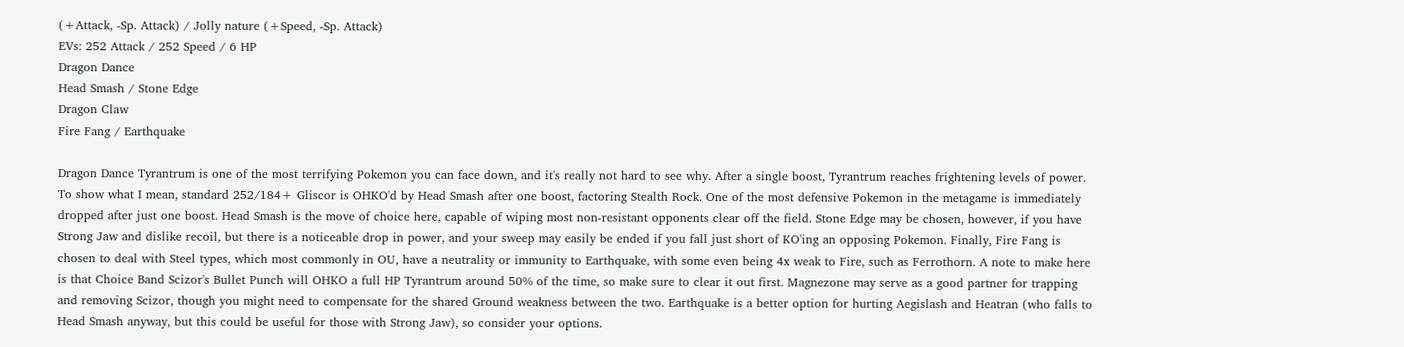(+Attack, -Sp. Attack) / Jolly nature (+Speed, -Sp. Attack)
EVs: 252 Attack / 252 Speed / 6 HP
Dragon Dance
Head Smash / Stone Edge
Dragon Claw
Fire Fang / Earthquake

Dragon Dance Tyrantrum is one of the most terrifying Pokemon you can face down, and it's really not hard to see why. After a single boost, Tyrantrum reaches frightening levels of power. To show what I mean, standard 252/184+ Gliscor is OHKO'd by Head Smash after one boost, factoring Stealth Rock. One of the most defensive Pokemon in the metagame is immediately dropped after just one boost. Head Smash is the move of choice here, capable of wiping most non-resistant opponents clear off the field. Stone Edge may be chosen, however, if you have Strong Jaw and dislike recoil, but there is a noticeable drop in power, and your sweep may easily be ended if you fall just short of KO'ing an opposing Pokemon. Finally, Fire Fang is chosen to deal with Steel types, which most commonly in OU, have a neutrality or immunity to Earthquake, with some even being 4x weak to Fire, such as Ferrothorn. A note to make here is that Choice Band Scizor's Bullet Punch will OHKO a full HP Tyrantrum around 50% of the time, so make sure to clear it out first. Magnezone may serve as a good partner for trapping and removing Scizor, though you might need to compensate for the shared Ground weakness between the two. Earthquake is a better option for hurting Aegislash and Heatran (who falls to Head Smash anyway, but this could be useful for those with Strong Jaw), so consider your options.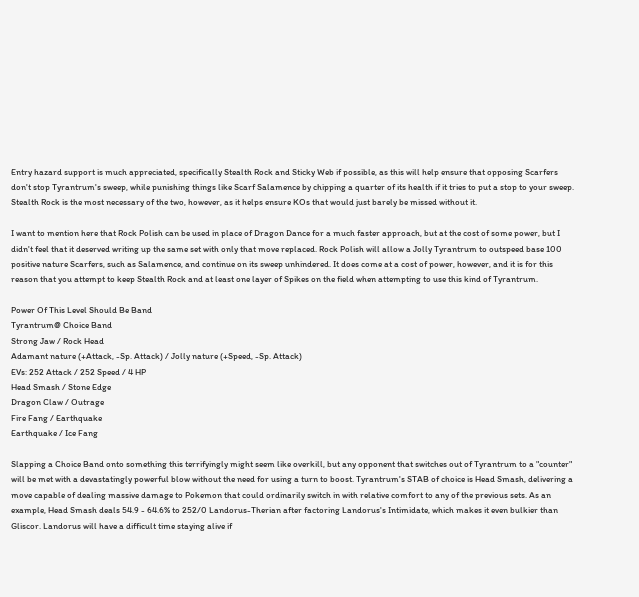Entry hazard support is much appreciated, specifically Stealth Rock and Sticky Web if possible, as this will help ensure that opposing Scarfers don't stop Tyrantrum's sweep, while punishing things like Scarf Salamence by chipping a quarter of its health if it tries to put a stop to your sweep. Stealth Rock is the most necessary of the two, however, as it helps ensure KOs that would just barely be missed without it.

I want to mention here that Rock Polish can be used in place of Dragon Dance for a much faster approach, but at the cost of some power, but I didn't feel that it deserved writing up the same set with only that move replaced. Rock Polish will allow a Jolly Tyrantrum to outspeed base 100 positive nature Scarfers, such as Salamence, and continue on its sweep unhindered. It does come at a cost of power, however, and it is for this reason that you attempt to keep Stealth Rock and at least one layer of Spikes on the field when attempting to use this kind of Tyrantrum.

Power Of This Level Should Be Band
Tyrantrum@ Choice Band
Strong Jaw / Rock Head
Adamant nature (+Attack, -Sp. Attack) / Jolly nature (+Speed, -Sp. Attack)
EVs: 252 Attack / 252 Speed / 4 HP
Head Smash / Stone Edge
Dragon Claw / Outrage
Fire Fang / Earthquake
Earthquake / Ice Fang

Slapping a Choice Band onto something this terrifyingly might seem like overkill, but any opponent that switches out of Tyrantrum to a "counter" will be met with a devastatingly powerful blow without the need for using a turn to boost. Tyrantrum's STAB of choice is Head Smash, delivering a move capable of dealing massive damage to Pokemon that could ordinarily switch in with relative comfort to any of the previous sets. As an example, Head Smash deals 54.9 - 64.6% to 252/0 Landorus-Therian after factoring Landorus's Intimidate, which makes it even bulkier than Gliscor. Landorus will have a difficult time staying alive if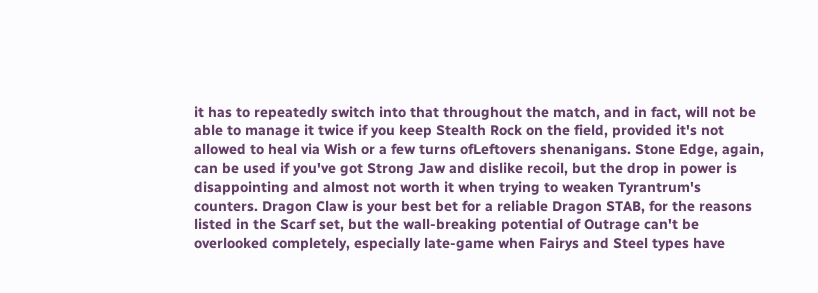it has to repeatedly switch into that throughout the match, and in fact, will not be able to manage it twice if you keep Stealth Rock on the field, provided it's not allowed to heal via Wish or a few turns ofLeftovers shenanigans. Stone Edge, again, can be used if you've got Strong Jaw and dislike recoil, but the drop in power is disappointing and almost not worth it when trying to weaken Tyrantrum's counters. Dragon Claw is your best bet for a reliable Dragon STAB, for the reasons listed in the Scarf set, but the wall-breaking potential of Outrage can't be overlooked completely, especially late-game when Fairys and Steel types have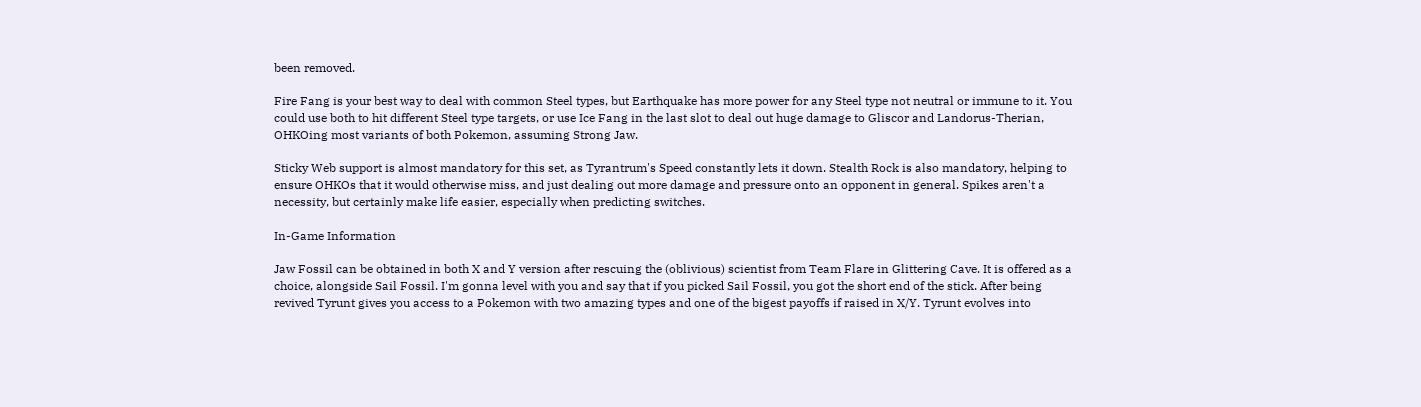been removed.

Fire Fang is your best way to deal with common Steel types, but Earthquake has more power for any Steel type not neutral or immune to it. You could use both to hit different Steel type targets, or use Ice Fang in the last slot to deal out huge damage to Gliscor and Landorus-Therian, OHKOing most variants of both Pokemon, assuming Strong Jaw.

Sticky Web support is almost mandatory for this set, as Tyrantrum's Speed constantly lets it down. Stealth Rock is also mandatory, helping to ensure OHKOs that it would otherwise miss, and just dealing out more damage and pressure onto an opponent in general. Spikes aren't a necessity, but certainly make life easier, especially when predicting switches.

In-Game Information

Jaw Fossil can be obtained in both X and Y version after rescuing the (oblivious) scientist from Team Flare in Glittering Cave. It is offered as a choice, alongside Sail Fossil. I'm gonna level with you and say that if you picked Sail Fossil, you got the short end of the stick. After being revived Tyrunt gives you access to a Pokemon with two amazing types and one of the bigest payoffs if raised in X/Y. Tyrunt evolves into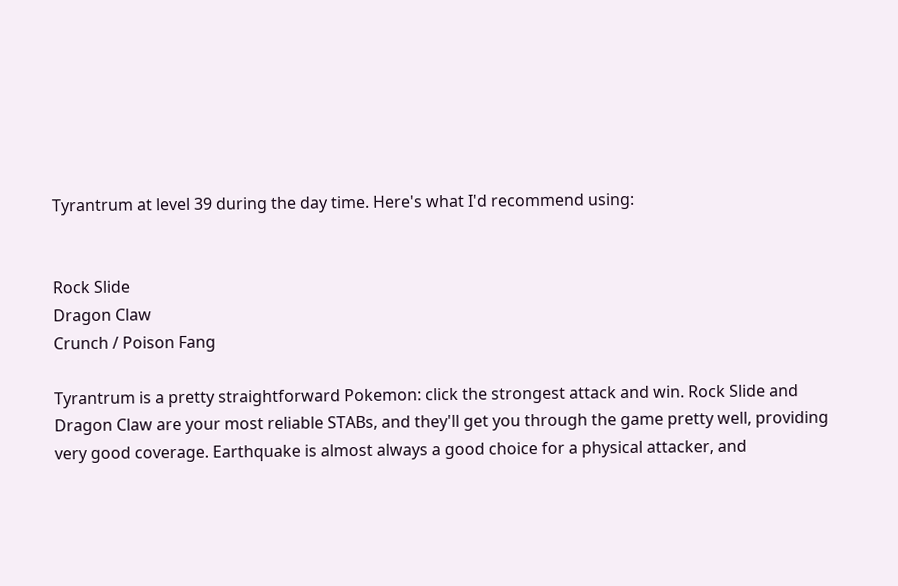Tyrantrum at level 39 during the day time. Here's what I'd recommend using:


Rock Slide
Dragon Claw
Crunch / Poison Fang

Tyrantrum is a pretty straightforward Pokemon: click the strongest attack and win. Rock Slide and Dragon Claw are your most reliable STABs, and they'll get you through the game pretty well, providing very good coverage. Earthquake is almost always a good choice for a physical attacker, and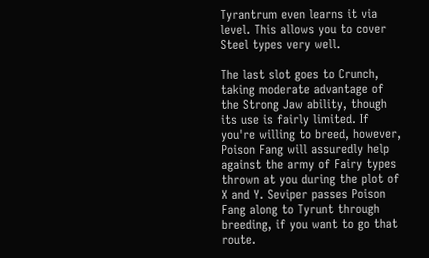Tyrantrum even learns it via level. This allows you to cover Steel types very well.

The last slot goes to Crunch, taking moderate advantage of the Strong Jaw ability, though its use is fairly limited. If you're willing to breed, however, Poison Fang will assuredly help against the army of Fairy types thrown at you during the plot of X and Y. Seviper passes Poison Fang along to Tyrunt through breeding, if you want to go that route.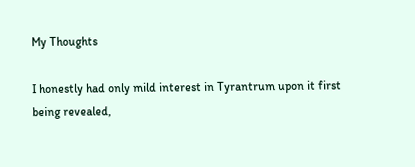My Thoughts

I honestly had only mild interest in Tyrantrum upon it first being revealed,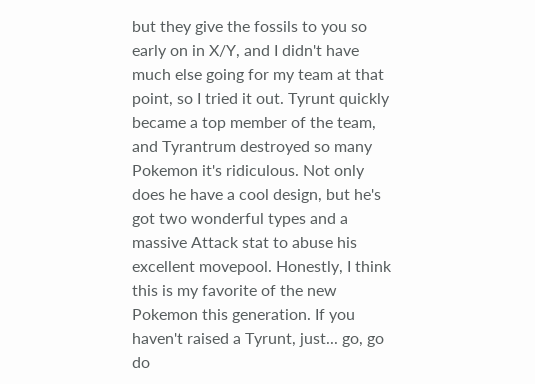but they give the fossils to you so early on in X/Y, and I didn't have much else going for my team at that point, so I tried it out. Tyrunt quickly became a top member of the team, and Tyrantrum destroyed so many Pokemon it's ridiculous. Not only does he have a cool design, but he's got two wonderful types and a massive Attack stat to abuse his excellent movepool. Honestly, I think this is my favorite of the new Pokemon this generation. If you haven't raised a Tyrunt, just... go, go do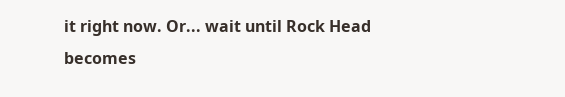it right now. Or... wait until Rock Head becomes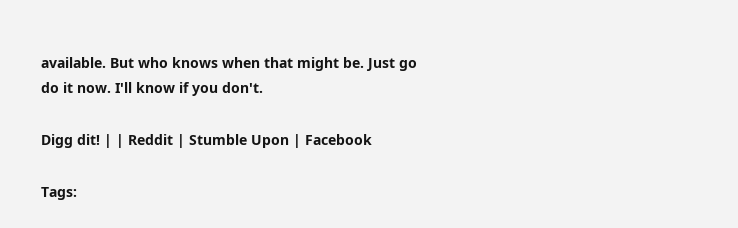available. But who knows when that might be. Just go do it now. I'll know if you don't.

Digg dit! | | Reddit | Stumble Upon | Facebook

Tags: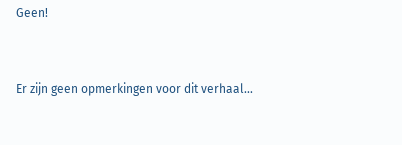Geen!


Er zijn geen opmerkingen voor dit verhaal...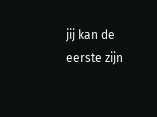jij kan de eerste zijn